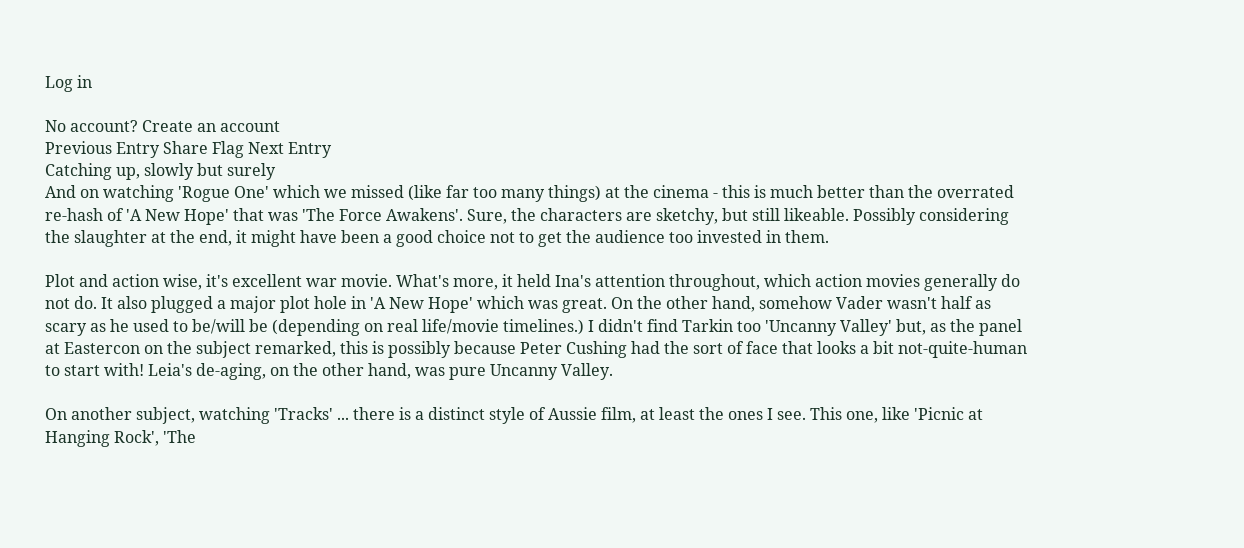Log in

No account? Create an account
Previous Entry Share Flag Next Entry
Catching up, slowly but surely
And on watching 'Rogue One' which we missed (like far too many things) at the cinema - this is much better than the overrated re-hash of 'A New Hope' that was 'The Force Awakens'. Sure, the characters are sketchy, but still likeable. Possibly considering the slaughter at the end, it might have been a good choice not to get the audience too invested in them.

Plot and action wise, it's excellent war movie. What's more, it held Ina's attention throughout, which action movies generally do not do. It also plugged a major plot hole in 'A New Hope' which was great. On the other hand, somehow Vader wasn't half as scary as he used to be/will be (depending on real life/movie timelines.) I didn't find Tarkin too 'Uncanny Valley' but, as the panel at Eastercon on the subject remarked, this is possibly because Peter Cushing had the sort of face that looks a bit not-quite-human to start with! Leia's de-aging, on the other hand, was pure Uncanny Valley.

On another subject, watching 'Tracks' ... there is a distinct style of Aussie film, at least the ones I see. This one, like 'Picnic at Hanging Rock', 'The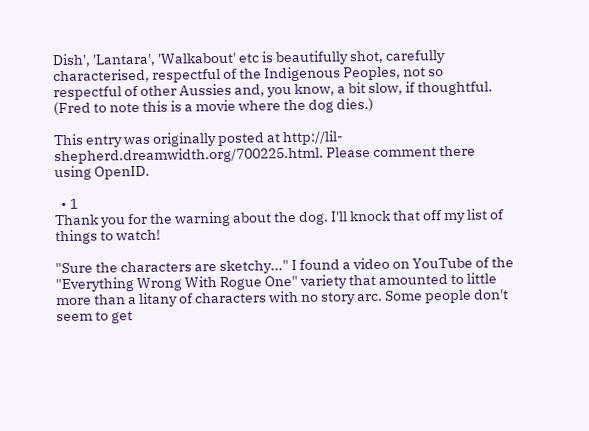Dish', 'Lantara', 'Walkabout' etc is beautifully shot, carefully characterised, respectful of the Indigenous Peoples, not so respectful of other Aussies and, you know, a bit slow, if thoughtful. (Fred to note this is a movie where the dog dies.)

This entry was originally posted at http://lil-shepherd.dreamwidth.org/700225.html. Please comment there using OpenID.

  • 1
Thank you for the warning about the dog. I'll knock that off my list of things to watch!

"Sure the characters are sketchy..." I found a video on YouTube of the "Everything Wrong With Rogue One" variety that amounted to little more than a litany of characters with no story arc. Some people don't seem to get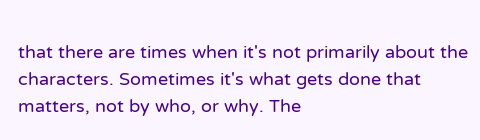that there are times when it's not primarily about the characters. Sometimes it's what gets done that matters, not by who, or why. The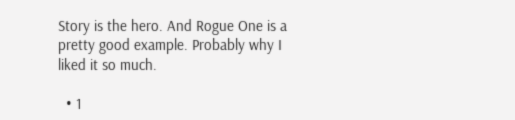Story is the hero. And Rogue One is a pretty good example. Probably why I liked it so much.

  • 1